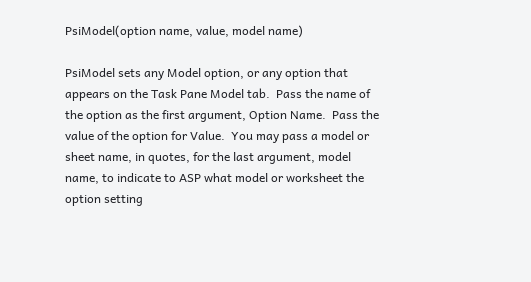PsiModel(option name, value, model name)

PsiModel sets any Model option, or any option that appears on the Task Pane Model tab.  Pass the name of the option as the first argument, Option Name.  Pass the value of the option for Value.  You may pass a model or sheet name, in quotes, for the last argument, model name, to indicate to ASP what model or worksheet the option setting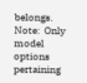belongs.  Note:  Only model options pertaining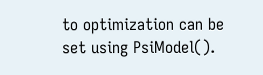to optimization can be set using PsiModel().